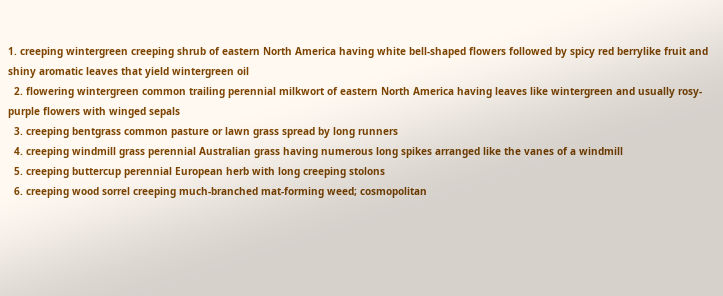1. creeping wintergreen creeping shrub of eastern North America having white bell-shaped flowers followed by spicy red berrylike fruit and shiny aromatic leaves that yield wintergreen oil
  2. flowering wintergreen common trailing perennial milkwort of eastern North America having leaves like wintergreen and usually rosy-purple flowers with winged sepals
  3. creeping bentgrass common pasture or lawn grass spread by long runners
  4. creeping windmill grass perennial Australian grass having numerous long spikes arranged like the vanes of a windmill
  5. creeping buttercup perennial European herb with long creeping stolons
  6. creeping wood sorrel creeping much-branched mat-forming weed; cosmopolitan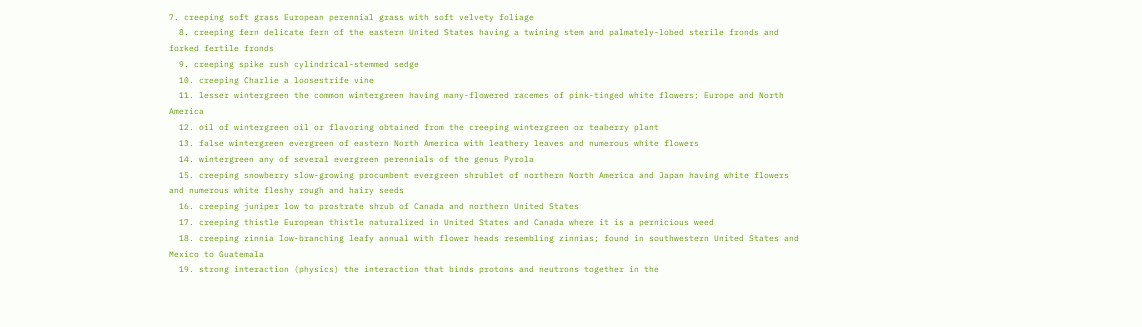7. creeping soft grass European perennial grass with soft velvety foliage
  8. creeping fern delicate fern of the eastern United States having a twining stem and palmately-lobed sterile fronds and forked fertile fronds
  9. creeping spike rush cylindrical-stemmed sedge
  10. creeping Charlie a loosestrife vine
  11. lesser wintergreen the common wintergreen having many-flowered racemes of pink-tinged white flowers; Europe and North America
  12. oil of wintergreen oil or flavoring obtained from the creeping wintergreen or teaberry plant
  13. false wintergreen evergreen of eastern North America with leathery leaves and numerous white flowers
  14. wintergreen any of several evergreen perennials of the genus Pyrola
  15. creeping snowberry slow-growing procumbent evergreen shrublet of northern North America and Japan having white flowers and numerous white fleshy rough and hairy seeds
  16. creeping juniper low to prostrate shrub of Canada and northern United States
  17. creeping thistle European thistle naturalized in United States and Canada where it is a pernicious weed
  18. creeping zinnia low-branching leafy annual with flower heads resembling zinnias; found in southwestern United States and Mexico to Guatemala
  19. strong interaction (physics) the interaction that binds protons and neutrons together in the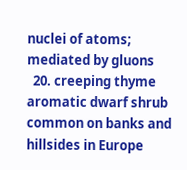nuclei of atoms; mediated by gluons
  20. creeping thyme aromatic dwarf shrub common on banks and hillsides in Europe